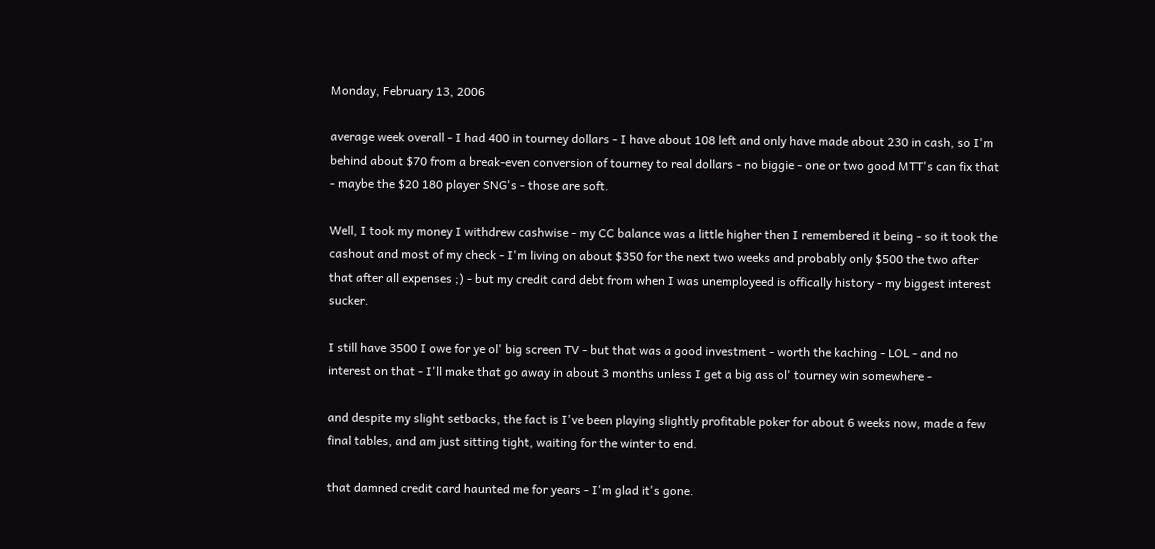Monday, February 13, 2006

average week overall - I had 400 in tourney dollars - I have about 108 left and only have made about 230 in cash, so I'm behind about $70 from a break-even conversion of tourney to real dollars - no biggie - one or two good MTT's can fix that - maybe the $20 180 player SNG's - those are soft.

Well, I took my money I withdrew cashwise - my CC balance was a little higher then I remembered it being - so it took the cashout and most of my check - I'm living on about $350 for the next two weeks and probably only $500 the two after that after all expenses ;) - but my credit card debt from when I was unemployeed is offically history - my biggest interest sucker.

I still have 3500 I owe for ye ol' big screen TV - but that was a good investment - worth the kaching - LOL - and no interest on that - I'll make that go away in about 3 months unless I get a big ass ol' tourney win somewhere -

and despite my slight setbacks, the fact is I've been playing slightly profitable poker for about 6 weeks now, made a few final tables, and am just sitting tight, waiting for the winter to end.

that damned credit card haunted me for years - I'm glad it's gone.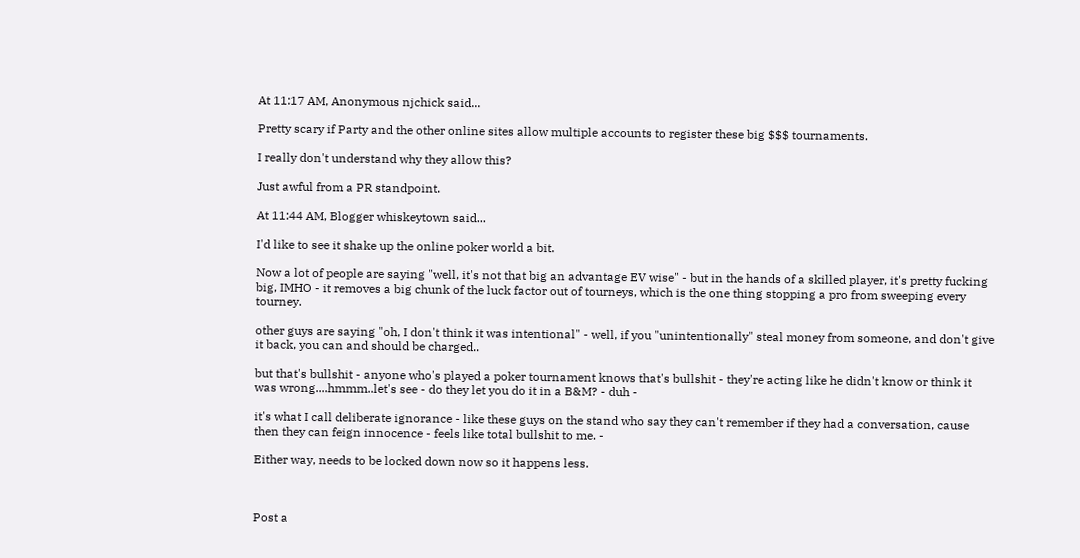At 11:17 AM, Anonymous njchick said...

Pretty scary if Party and the other online sites allow multiple accounts to register these big $$$ tournaments.

I really don't understand why they allow this?

Just awful from a PR standpoint.

At 11:44 AM, Blogger whiskeytown said...

I'd like to see it shake up the online poker world a bit.

Now a lot of people are saying "well, it's not that big an advantage EV wise" - but in the hands of a skilled player, it's pretty fucking big, IMHO - it removes a big chunk of the luck factor out of tourneys, which is the one thing stopping a pro from sweeping every tourney.

other guys are saying "oh, I don't think it was intentional" - well, if you "unintentionally" steal money from someone, and don't give it back, you can and should be charged..

but that's bullshit - anyone who's played a poker tournament knows that's bullshit - they're acting like he didn't know or think it was wrong....hmmm..let's see - do they let you do it in a B&M? - duh -

it's what I call deliberate ignorance - like these guys on the stand who say they can't remember if they had a conversation, cause then they can feign innocence - feels like total bullshit to me. -

Either way, needs to be locked down now so it happens less.



Post a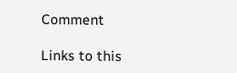Comment

Links to this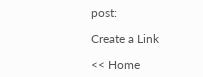post:

Create a Link

<< Home